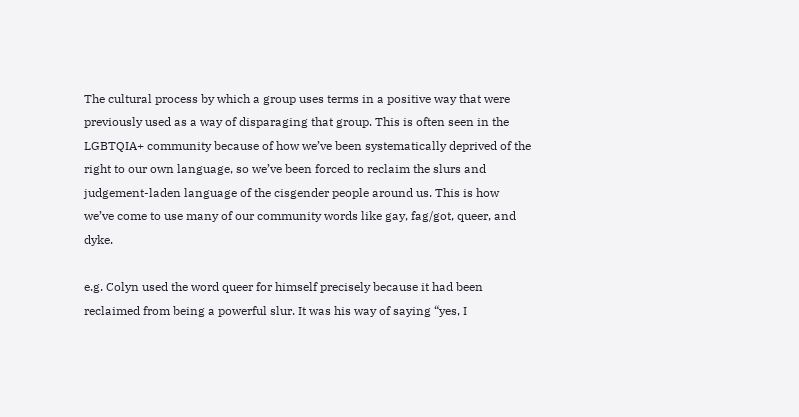The cultural process by which a group uses terms in a positive way that were previously used as a way of disparaging that group. This is often seen in the LGBTQIA+ community because of how we’ve been systematically deprived of the right to our own language, so we’ve been forced to reclaim the slurs and judgement-laden language of the cisgender people around us. This is how we’ve come to use many of our community words like gay, fag/got, queer, and dyke.

e.g. Colyn used the word queer for himself precisely because it had been reclaimed from being a powerful slur. It was his way of saying “yes, I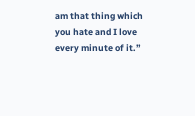am that thing which you hate and I love every minute of it.”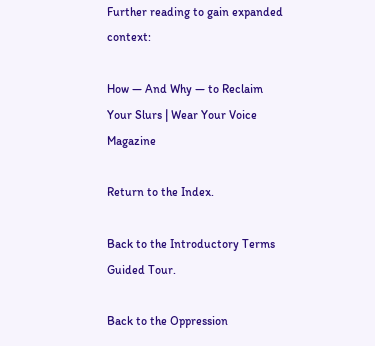Further reading to gain expanded context:

How — And Why — to Reclaim Your Slurs | Wear Your Voice Magazine

Return to the Index.

Back to the Introductory Terms Guided Tour.

Back to the Oppression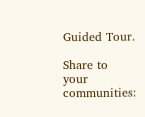Guided Tour.

Share to your communities: